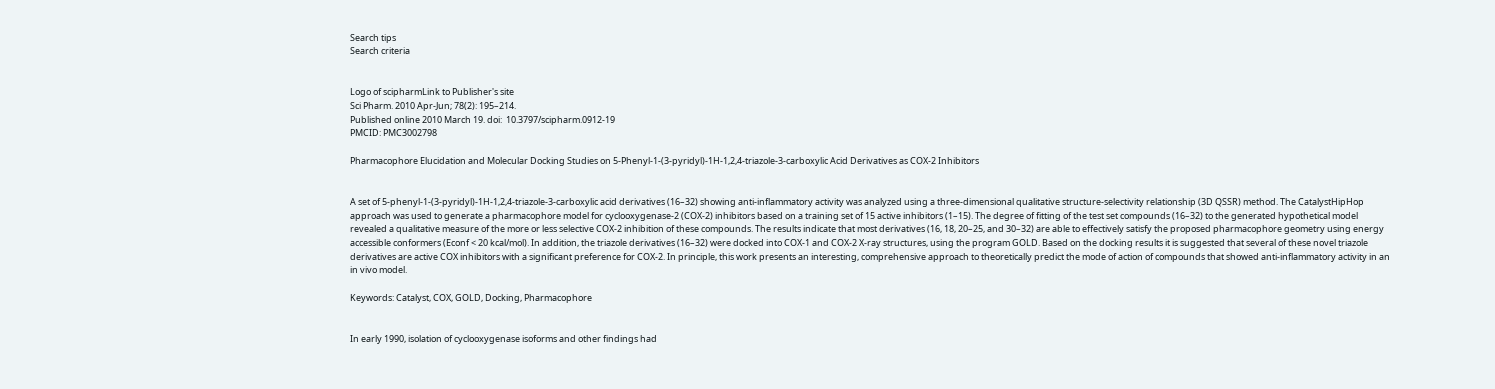Search tips
Search criteria


Logo of scipharmLink to Publisher's site
Sci Pharm. 2010 Apr-Jun; 78(2): 195–214.
Published online 2010 March 19. doi:  10.3797/scipharm.0912-19
PMCID: PMC3002798

Pharmacophore Elucidation and Molecular Docking Studies on 5-Phenyl-1-(3-pyridyl)-1H-1,2,4-triazole-3-carboxylic Acid Derivatives as COX-2 Inhibitors


A set of 5-phenyl-1-(3-pyridyl)-1H-1,2,4-triazole-3-carboxylic acid derivatives (16–32) showing anti-inflammatory activity was analyzed using a three-dimensional qualitative structure-selectivity relationship (3D QSSR) method. The CatalystHipHop approach was used to generate a pharmacophore model for cyclooxygenase-2 (COX-2) inhibitors based on a training set of 15 active inhibitors (1–15). The degree of fitting of the test set compounds (16–32) to the generated hypothetical model revealed a qualitative measure of the more or less selective COX-2 inhibition of these compounds. The results indicate that most derivatives (16, 18, 20–25, and 30–32) are able to effectively satisfy the proposed pharmacophore geometry using energy accessible conformers (Econf < 20 kcal/mol). In addition, the triazole derivatives (16–32) were docked into COX-1 and COX-2 X-ray structures, using the program GOLD. Based on the docking results it is suggested that several of these novel triazole derivatives are active COX inhibitors with a significant preference for COX-2. In principle, this work presents an interesting, comprehensive approach to theoretically predict the mode of action of compounds that showed anti-inflammatory activity in an in vivo model.

Keywords: Catalyst, COX, GOLD, Docking, Pharmacophore


In early 1990, isolation of cyclooxygenase isoforms and other findings had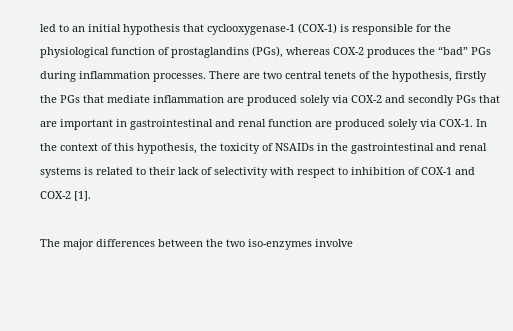led to an initial hypothesis that cyclooxygenase-1 (COX-1) is responsible for the physiological function of prostaglandins (PGs), whereas COX-2 produces the “bad” PGs during inflammation processes. There are two central tenets of the hypothesis, firstly the PGs that mediate inflammation are produced solely via COX-2 and secondly PGs that are important in gastrointestinal and renal function are produced solely via COX-1. In the context of this hypothesis, the toxicity of NSAIDs in the gastrointestinal and renal systems is related to their lack of selectivity with respect to inhibition of COX-1 and COX-2 [1].

The major differences between the two iso-enzymes involve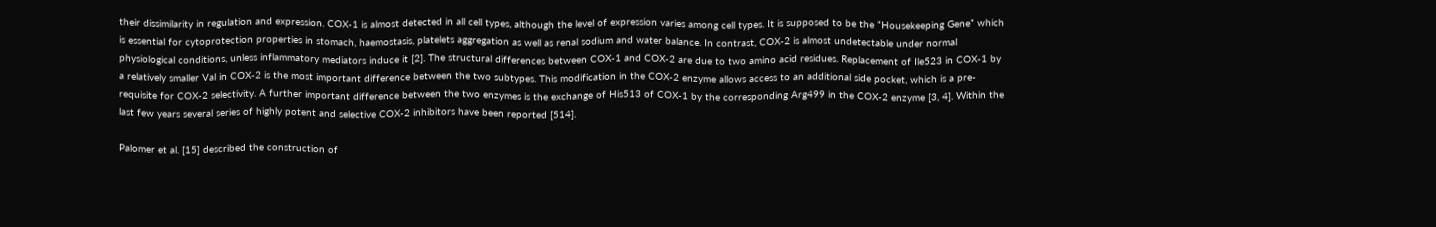their dissimilarity in regulation and expression. COX-1 is almost detected in all cell types, although the level of expression varies among cell types. It is supposed to be the “Housekeeping Gene” which is essential for cytoprotection properties in stomach, haemostasis, platelets aggregation as well as renal sodium and water balance. In contrast, COX-2 is almost undetectable under normal physiological conditions, unless inflammatory mediators induce it [2]. The structural differences between COX-1 and COX-2 are due to two amino acid residues. Replacement of Ile523 in COX-1 by a relatively smaller Val in COX-2 is the most important difference between the two subtypes. This modification in the COX-2 enzyme allows access to an additional side pocket, which is a pre-requisite for COX-2 selectivity. A further important difference between the two enzymes is the exchange of His513 of COX-1 by the corresponding Arg499 in the COX-2 enzyme [3, 4]. Within the last few years several series of highly potent and selective COX-2 inhibitors have been reported [514].

Palomer et al. [15] described the construction of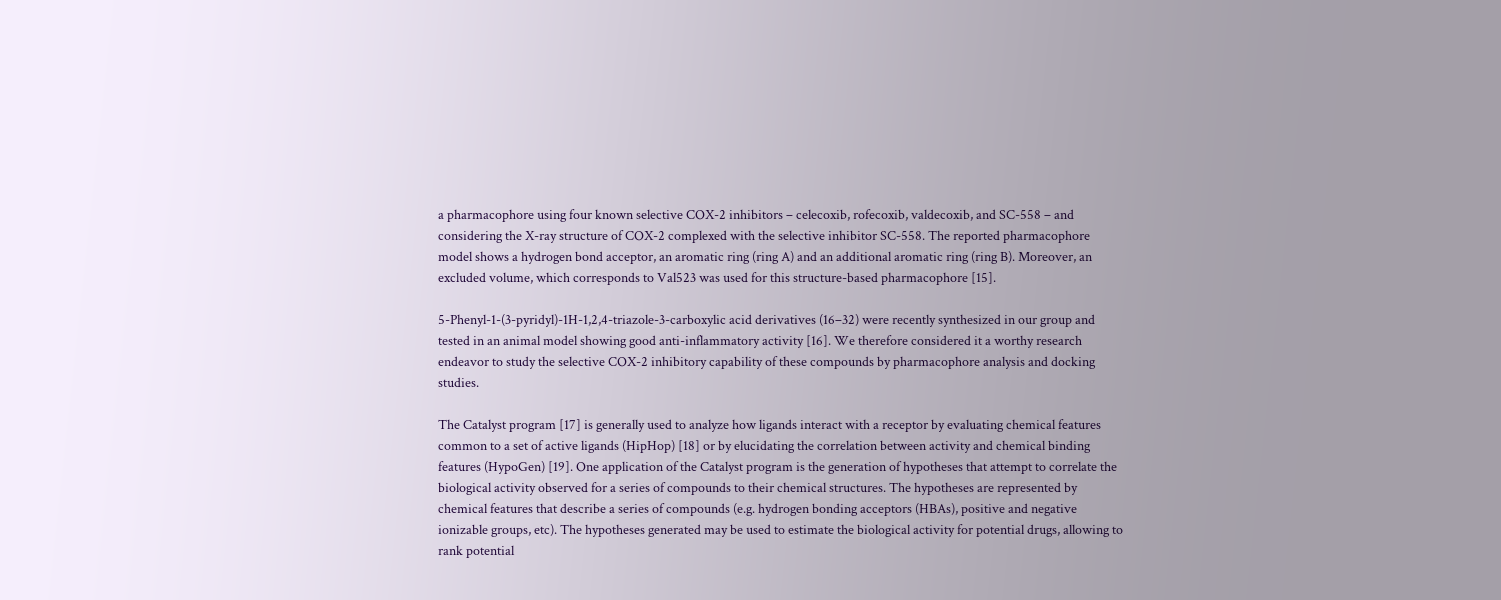a pharmacophore using four known selective COX-2 inhibitors – celecoxib, rofecoxib, valdecoxib, and SC-558 – and considering the X-ray structure of COX-2 complexed with the selective inhibitor SC-558. The reported pharmacophore model shows a hydrogen bond acceptor, an aromatic ring (ring A) and an additional aromatic ring (ring B). Moreover, an excluded volume, which corresponds to Val523 was used for this structure-based pharmacophore [15].

5-Phenyl-1-(3-pyridyl)-1H-1,2,4-triazole-3-carboxylic acid derivatives (16–32) were recently synthesized in our group and tested in an animal model showing good anti-inflammatory activity [16]. We therefore considered it a worthy research endeavor to study the selective COX-2 inhibitory capability of these compounds by pharmacophore analysis and docking studies.

The Catalyst program [17] is generally used to analyze how ligands interact with a receptor by evaluating chemical features common to a set of active ligands (HipHop) [18] or by elucidating the correlation between activity and chemical binding features (HypoGen) [19]. One application of the Catalyst program is the generation of hypotheses that attempt to correlate the biological activity observed for a series of compounds to their chemical structures. The hypotheses are represented by chemical features that describe a series of compounds (e.g. hydrogen bonding acceptors (HBAs), positive and negative ionizable groups, etc). The hypotheses generated may be used to estimate the biological activity for potential drugs, allowing to rank potential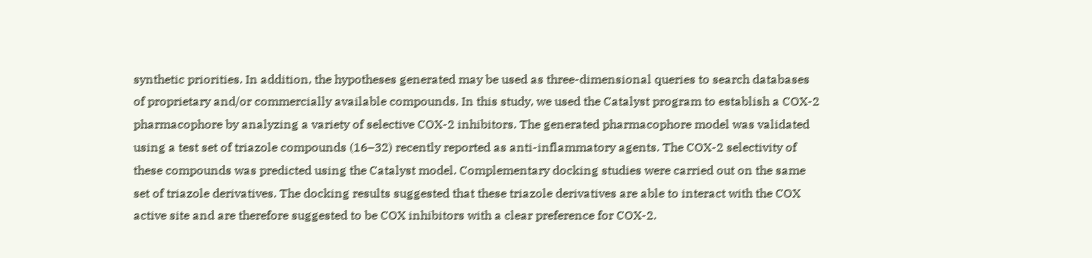synthetic priorities. In addition, the hypotheses generated may be used as three-dimensional queries to search databases of proprietary and/or commercially available compounds. In this study, we used the Catalyst program to establish a COX-2 pharmacophore by analyzing a variety of selective COX-2 inhibitors. The generated pharmacophore model was validated using a test set of triazole compounds (16–32) recently reported as anti-inflammatory agents. The COX-2 selectivity of these compounds was predicted using the Catalyst model. Complementary docking studies were carried out on the same set of triazole derivatives. The docking results suggested that these triazole derivatives are able to interact with the COX active site and are therefore suggested to be COX inhibitors with a clear preference for COX-2.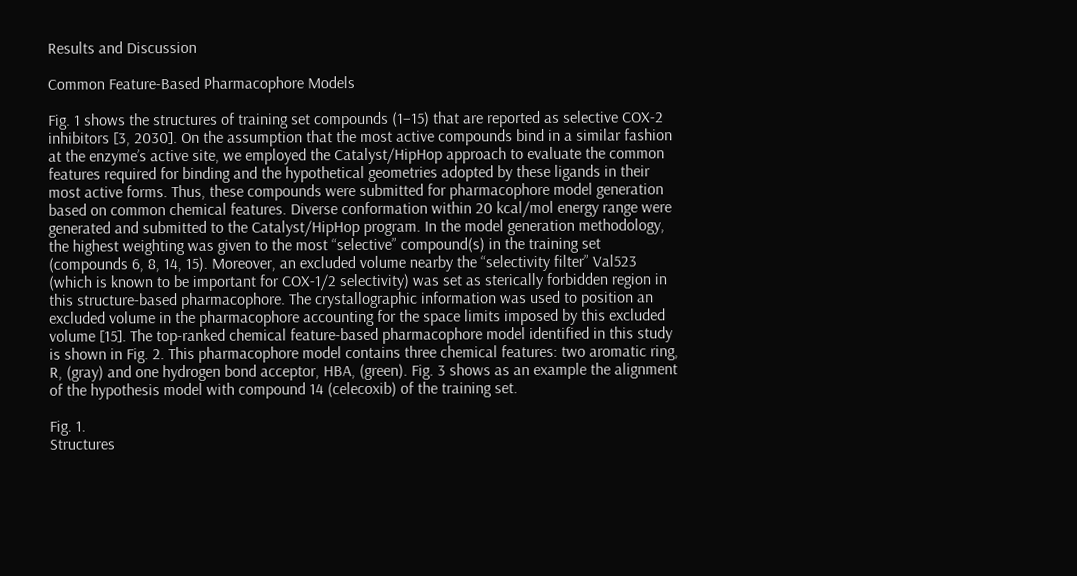Results and Discussion

Common Feature-Based Pharmacophore Models

Fig. 1 shows the structures of training set compounds (1–15) that are reported as selective COX-2 inhibitors [3, 2030]. On the assumption that the most active compounds bind in a similar fashion at the enzyme’s active site, we employed the Catalyst/HipHop approach to evaluate the common features required for binding and the hypothetical geometries adopted by these ligands in their most active forms. Thus, these compounds were submitted for pharmacophore model generation based on common chemical features. Diverse conformation within 20 kcal/mol energy range were generated and submitted to the Catalyst/HipHop program. In the model generation methodology, the highest weighting was given to the most “selective” compound(s) in the training set (compounds 6, 8, 14, 15). Moreover, an excluded volume nearby the “selectivity filter” Val523 (which is known to be important for COX-1/2 selectivity) was set as sterically forbidden region in this structure-based pharmacophore. The crystallographic information was used to position an excluded volume in the pharmacophore accounting for the space limits imposed by this excluded volume [15]. The top-ranked chemical feature-based pharmacophore model identified in this study is shown in Fig. 2. This pharmacophore model contains three chemical features: two aromatic ring, R, (gray) and one hydrogen bond acceptor, HBA, (green). Fig. 3 shows as an example the alignment of the hypothesis model with compound 14 (celecoxib) of the training set.

Fig. 1.
Structures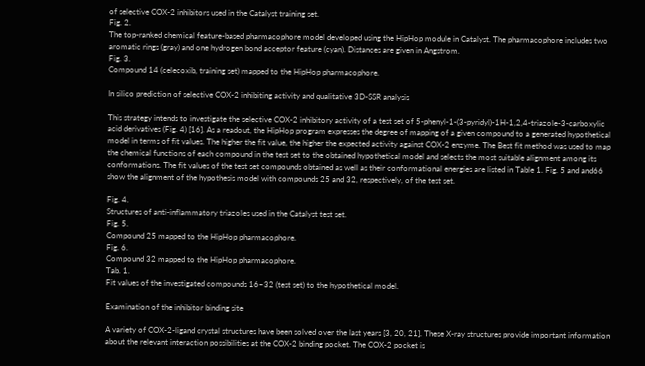of selective COX-2 inhibitors used in the Catalyst training set.
Fig. 2.
The top-ranked chemical feature-based pharmacophore model developed using the HipHop module in Catalyst. The pharmacophore includes two aromatic rings (gray) and one hydrogen bond acceptor feature (cyan). Distances are given in Angstrom.
Fig. 3.
Compound 14 (celecoxib, training set) mapped to the HipHop pharmacophore.

In silico prediction of selective COX-2 inhibiting activity and qualitative 3D-SSR analysis

This strategy intends to investigate the selective COX-2 inhibitory activity of a test set of 5-phenyl-1-(3-pyridyl)-1H-1,2,4-triazole-3-carboxylic acid derivatives (Fig. 4) [16]. As a readout, the HipHop program expresses the degree of mapping of a given compound to a generated hypothetical model in terms of fit values. The higher the fit value, the higher the expected activity against COX-2 enzyme. The Best fit method was used to map the chemical functions of each compound in the test set to the obtained hypothetical model and selects the most suitable alignment among its conformations. The fit values of the test set compounds obtained as well as their conformational energies are listed in Table 1. Fig. 5 and and66 show the alignment of the hypothesis model with compounds 25 and 32, respectively, of the test set.

Fig. 4.
Structures of anti-inflammatory triazoles used in the Catalyst test set.
Fig. 5.
Compound 25 mapped to the HipHop pharmacophore.
Fig. 6.
Compound 32 mapped to the HipHop pharmacophore.
Tab. 1.
Fit values of the investigated compounds 16–32 (test set) to the hypothetical model.

Examination of the inhibitor binding site

A variety of COX-2-ligand crystal structures have been solved over the last years [3, 20, 21]. These X-ray structures provide important information about the relevant interaction possibilities at the COX-2 binding pocket. The COX-2 pocket is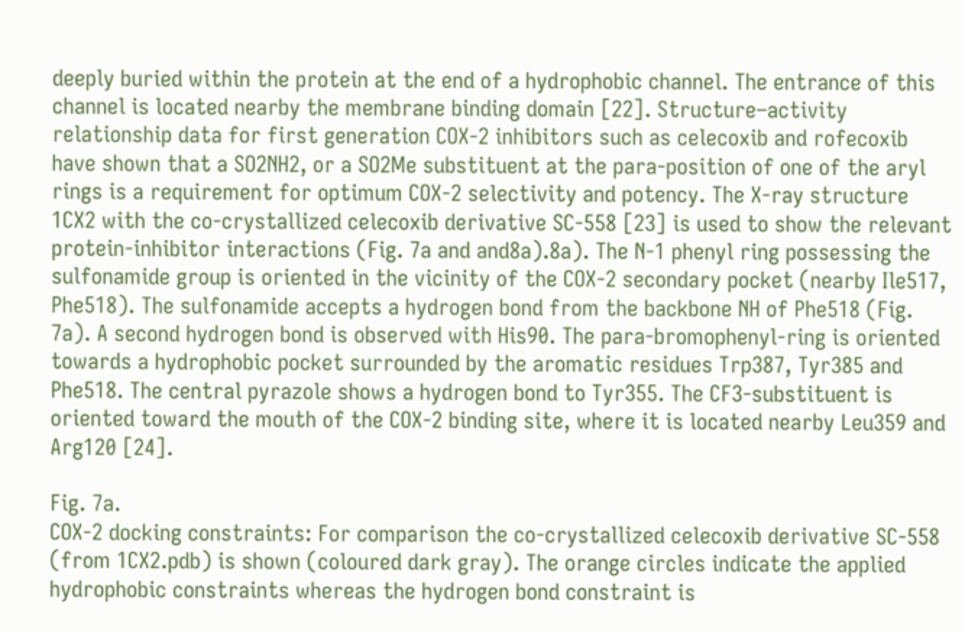deeply buried within the protein at the end of a hydrophobic channel. The entrance of this channel is located nearby the membrane binding domain [22]. Structure–activity relationship data for first generation COX-2 inhibitors such as celecoxib and rofecoxib have shown that a SO2NH2, or a SO2Me substituent at the para-position of one of the aryl rings is a requirement for optimum COX-2 selectivity and potency. The X-ray structure 1CX2 with the co-crystallized celecoxib derivative SC-558 [23] is used to show the relevant protein-inhibitor interactions (Fig. 7a and and8a).8a). The N-1 phenyl ring possessing the sulfonamide group is oriented in the vicinity of the COX-2 secondary pocket (nearby Ile517, Phe518). The sulfonamide accepts a hydrogen bond from the backbone NH of Phe518 (Fig. 7a). A second hydrogen bond is observed with His90. The para-bromophenyl-ring is oriented towards a hydrophobic pocket surrounded by the aromatic residues Trp387, Tyr385 and Phe518. The central pyrazole shows a hydrogen bond to Tyr355. The CF3-substituent is oriented toward the mouth of the COX-2 binding site, where it is located nearby Leu359 and Arg120 [24].

Fig. 7a.
COX-2 docking constraints: For comparison the co-crystallized celecoxib derivative SC-558 (from 1CX2.pdb) is shown (coloured dark gray). The orange circles indicate the applied hydrophobic constraints whereas the hydrogen bond constraint is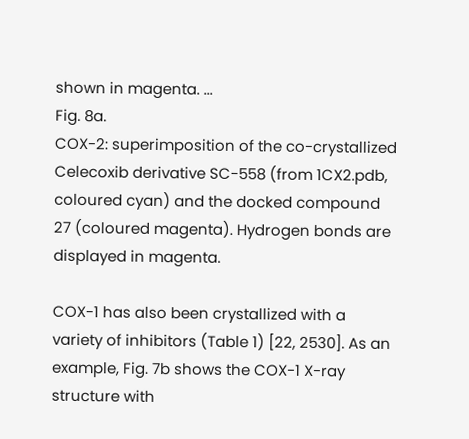shown in magenta. ...
Fig. 8a.
COX-2: superimposition of the co-crystallized Celecoxib derivative SC-558 (from 1CX2.pdb, coloured cyan) and the docked compound 27 (coloured magenta). Hydrogen bonds are displayed in magenta.

COX-1 has also been crystallized with a variety of inhibitors (Table 1) [22, 2530]. As an example, Fig. 7b shows the COX-1 X-ray structure with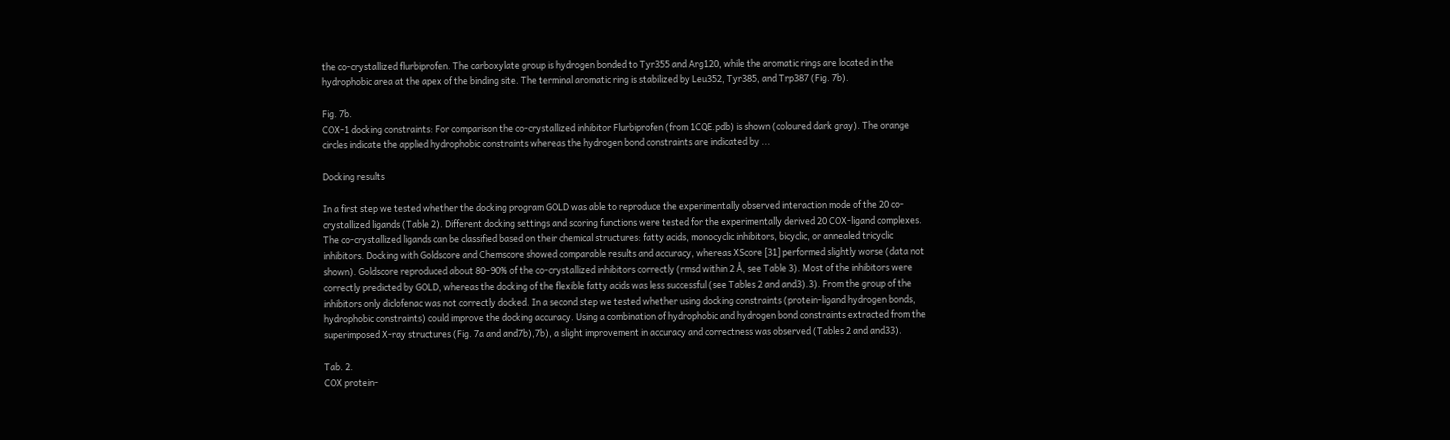the co-crystallized flurbiprofen. The carboxylate group is hydrogen bonded to Tyr355 and Arg120, while the aromatic rings are located in the hydrophobic area at the apex of the binding site. The terminal aromatic ring is stabilized by Leu352, Tyr385, and Trp387 (Fig. 7b).

Fig. 7b.
COX-1 docking constraints: For comparison the co-crystallized inhibitor Flurbiprofen (from 1CQE.pdb) is shown (coloured dark gray). The orange circles indicate the applied hydrophobic constraints whereas the hydrogen bond constraints are indicated by ...

Docking results

In a first step we tested whether the docking program GOLD was able to reproduce the experimentally observed interaction mode of the 20 co-crystallized ligands (Table 2). Different docking settings and scoring functions were tested for the experimentally derived 20 COX-ligand complexes. The co-crystallized ligands can be classified based on their chemical structures: fatty acids, monocyclic inhibitors, bicyclic, or annealed tricyclic inhibitors. Docking with Goldscore and Chemscore showed comparable results and accuracy, whereas XScore [31] performed slightly worse (data not shown). Goldscore reproduced about 80–90% of the co-crystallized inhibitors correctly (rmsd within 2 Å, see Table 3). Most of the inhibitors were correctly predicted by GOLD, whereas the docking of the flexible fatty acids was less successful (see Tables 2 and and3).3). From the group of the inhibitors only diclofenac was not correctly docked. In a second step we tested whether using docking constraints (protein-ligand hydrogen bonds, hydrophobic constraints) could improve the docking accuracy. Using a combination of hydrophobic and hydrogen bond constraints extracted from the superimposed X-ray structures (Fig. 7a and and7b),7b), a slight improvement in accuracy and correctness was observed (Tables 2 and and33).

Tab. 2.
COX protein-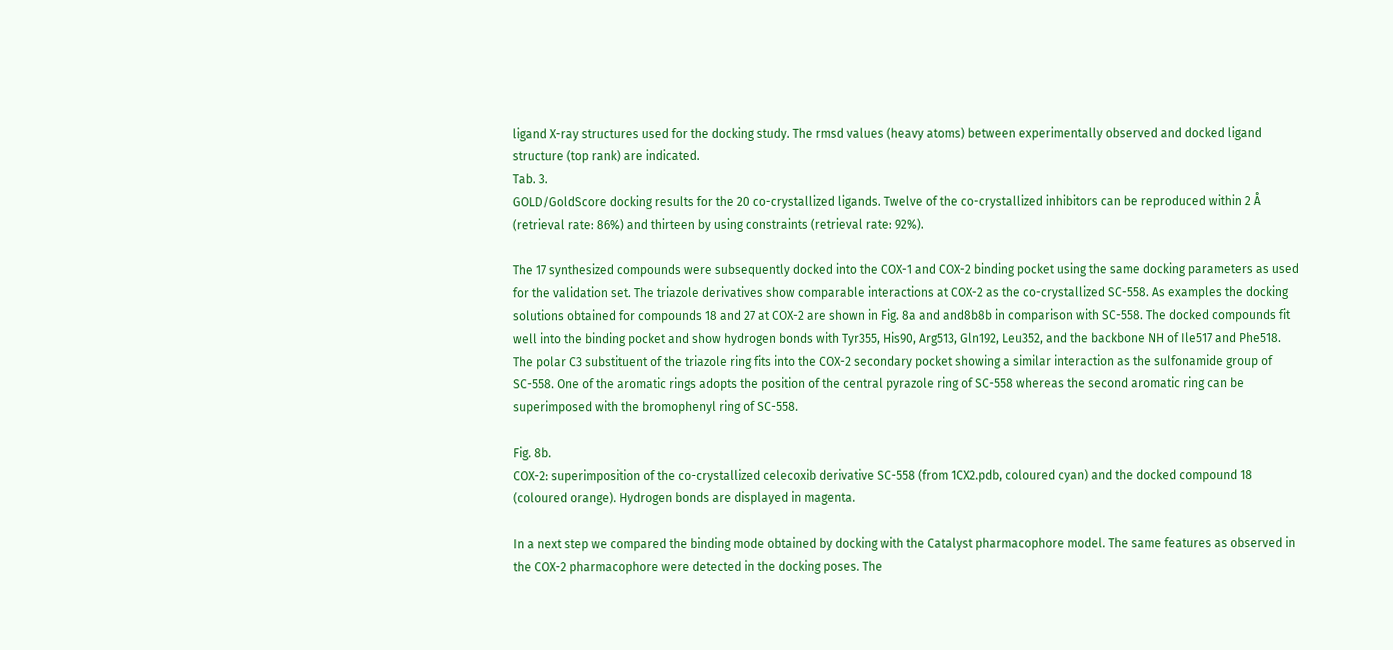ligand X-ray structures used for the docking study. The rmsd values (heavy atoms) between experimentally observed and docked ligand structure (top rank) are indicated.
Tab. 3.
GOLD/GoldScore docking results for the 20 co-crystallized ligands. Twelve of the co-crystallized inhibitors can be reproduced within 2 Å (retrieval rate: 86%) and thirteen by using constraints (retrieval rate: 92%).

The 17 synthesized compounds were subsequently docked into the COX-1 and COX-2 binding pocket using the same docking parameters as used for the validation set. The triazole derivatives show comparable interactions at COX-2 as the co-crystallized SC-558. As examples the docking solutions obtained for compounds 18 and 27 at COX-2 are shown in Fig. 8a and and8b8b in comparison with SC-558. The docked compounds fit well into the binding pocket and show hydrogen bonds with Tyr355, His90, Arg513, Gln192, Leu352, and the backbone NH of Ile517 and Phe518. The polar C3 substituent of the triazole ring fits into the COX-2 secondary pocket showing a similar interaction as the sulfonamide group of SC-558. One of the aromatic rings adopts the position of the central pyrazole ring of SC-558 whereas the second aromatic ring can be superimposed with the bromophenyl ring of SC-558.

Fig. 8b.
COX-2: superimposition of the co-crystallized celecoxib derivative SC-558 (from 1CX2.pdb, coloured cyan) and the docked compound 18 (coloured orange). Hydrogen bonds are displayed in magenta.

In a next step we compared the binding mode obtained by docking with the Catalyst pharmacophore model. The same features as observed in the COX-2 pharmacophore were detected in the docking poses. The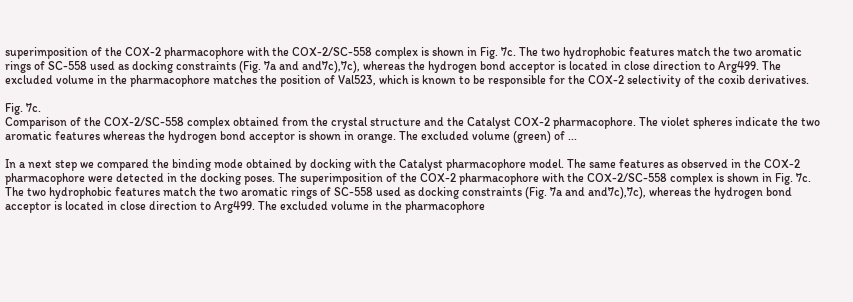superimposition of the COX-2 pharmacophore with the COX-2/SC-558 complex is shown in Fig. 7c. The two hydrophobic features match the two aromatic rings of SC-558 used as docking constraints (Fig. 7a and and7c),7c), whereas the hydrogen bond acceptor is located in close direction to Arg499. The excluded volume in the pharmacophore matches the position of Val523, which is known to be responsible for the COX-2 selectivity of the coxib derivatives.

Fig. 7c.
Comparison of the COX-2/SC-558 complex obtained from the crystal structure and the Catalyst COX-2 pharmacophore. The violet spheres indicate the two aromatic features whereas the hydrogen bond acceptor is shown in orange. The excluded volume (green) of ...

In a next step we compared the binding mode obtained by docking with the Catalyst pharmacophore model. The same features as observed in the COX-2 pharmacophore were detected in the docking poses. The superimposition of the COX-2 pharmacophore with the COX-2/SC-558 complex is shown in Fig. 7c. The two hydrophobic features match the two aromatic rings of SC-558 used as docking constraints (Fig. 7a and and7c),7c), whereas the hydrogen bond acceptor is located in close direction to Arg499. The excluded volume in the pharmacophore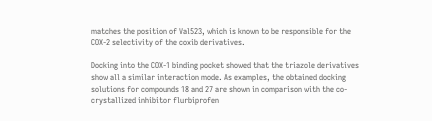matches the position of Val523, which is known to be responsible for the COX-2 selectivity of the coxib derivatives.

Docking into the COX-1 binding pocket showed that the triazole derivatives show all a similar interaction mode. As examples, the obtained docking solutions for compounds 18 and 27 are shown in comparison with the co-crystallized inhibitor flurbiprofen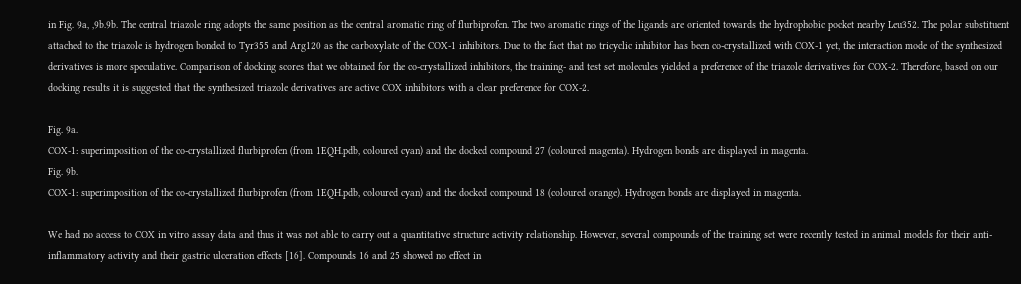in Fig. 9a, ,9b.9b. The central triazole ring adopts the same position as the central aromatic ring of flurbiprofen. The two aromatic rings of the ligands are oriented towards the hydrophobic pocket nearby Leu352. The polar substituent attached to the triazole is hydrogen bonded to Tyr355 and Arg120 as the carboxylate of the COX-1 inhibitors. Due to the fact that no tricyclic inhibitor has been co-crystallized with COX-1 yet, the interaction mode of the synthesized derivatives is more speculative. Comparison of docking scores that we obtained for the co-crystallized inhibitors, the training- and test set molecules yielded a preference of the triazole derivatives for COX-2. Therefore, based on our docking results it is suggested that the synthesized triazole derivatives are active COX inhibitors with a clear preference for COX-2.

Fig. 9a.
COX-1: superimposition of the co-crystallized flurbiprofen (from 1EQH.pdb, coloured cyan) and the docked compound 27 (coloured magenta). Hydrogen bonds are displayed in magenta.
Fig. 9b.
COX-1: superimposition of the co-crystallized flurbiprofen (from 1EQH.pdb, coloured cyan) and the docked compound 18 (coloured orange). Hydrogen bonds are displayed in magenta.

We had no access to COX in vitro assay data and thus it was not able to carry out a quantitative structure activity relationship. However, several compounds of the training set were recently tested in animal models for their anti-inflammatory activity and their gastric ulceration effects [16]. Compounds 16 and 25 showed no effect in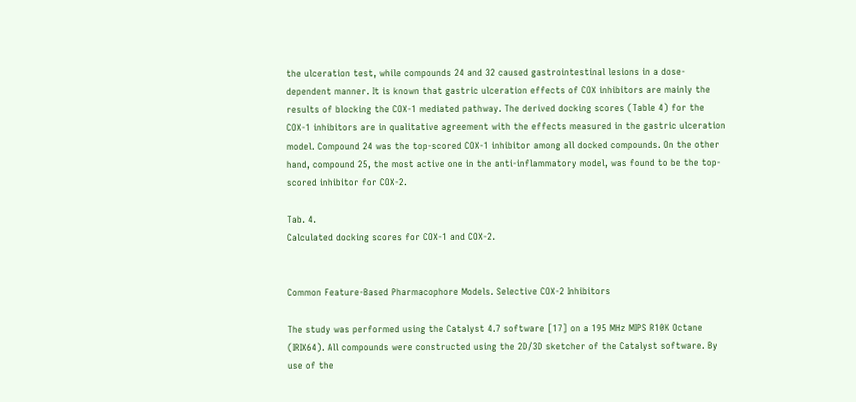the ulceration test, while compounds 24 and 32 caused gastrointestinal lesions in a dose-dependent manner. It is known that gastric ulceration effects of COX inhibitors are mainly the results of blocking the COX-1 mediated pathway. The derived docking scores (Table 4) for the COX-1 inhibitors are in qualitative agreement with the effects measured in the gastric ulceration model. Compound 24 was the top-scored COX-1 inhibitor among all docked compounds. On the other hand, compound 25, the most active one in the anti-inflammatory model, was found to be the top-scored inhibitor for COX-2.

Tab. 4.
Calculated docking scores for COX-1 and COX-2.


Common Feature-Based Pharmacophore Models. Selective COX-2 Inhibitors

The study was performed using the Catalyst 4.7 software [17] on a 195 MHz MIPS R10K Octane (IRIX64). All compounds were constructed using the 2D/3D sketcher of the Catalyst software. By use of the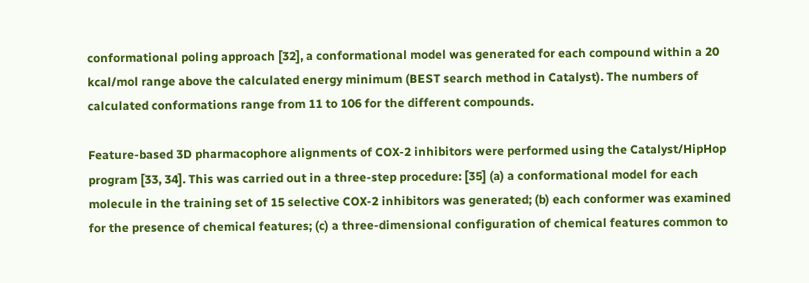conformational poling approach [32], a conformational model was generated for each compound within a 20 kcal/mol range above the calculated energy minimum (BEST search method in Catalyst). The numbers of calculated conformations range from 11 to 106 for the different compounds.

Feature-based 3D pharmacophore alignments of COX-2 inhibitors were performed using the Catalyst/HipHop program [33, 34]. This was carried out in a three-step procedure: [35] (a) a conformational model for each molecule in the training set of 15 selective COX-2 inhibitors was generated; (b) each conformer was examined for the presence of chemical features; (c) a three-dimensional configuration of chemical features common to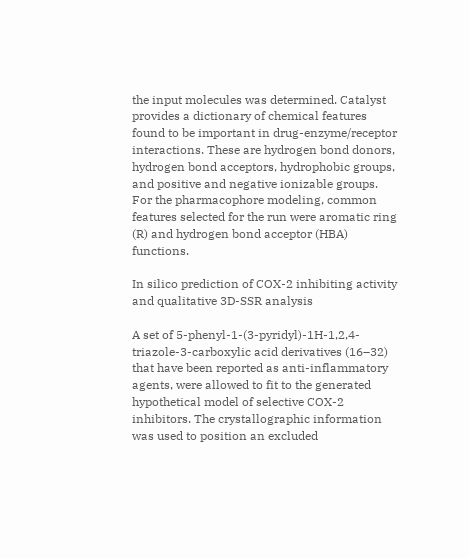the input molecules was determined. Catalyst provides a dictionary of chemical features found to be important in drug-enzyme/receptor interactions. These are hydrogen bond donors, hydrogen bond acceptors, hydrophobic groups, and positive and negative ionizable groups. For the pharmacophore modeling, common features selected for the run were aromatic ring (R) and hydrogen bond acceptor (HBA) functions.

In silico prediction of COX-2 inhibiting activity and qualitative 3D-SSR analysis

A set of 5-phenyl-1-(3-pyridyl)-1H-1,2,4-triazole-3-carboxylic acid derivatives (16–32) that have been reported as anti-inflammatory agents, were allowed to fit to the generated hypothetical model of selective COX-2 inhibitors. The crystallographic information was used to position an excluded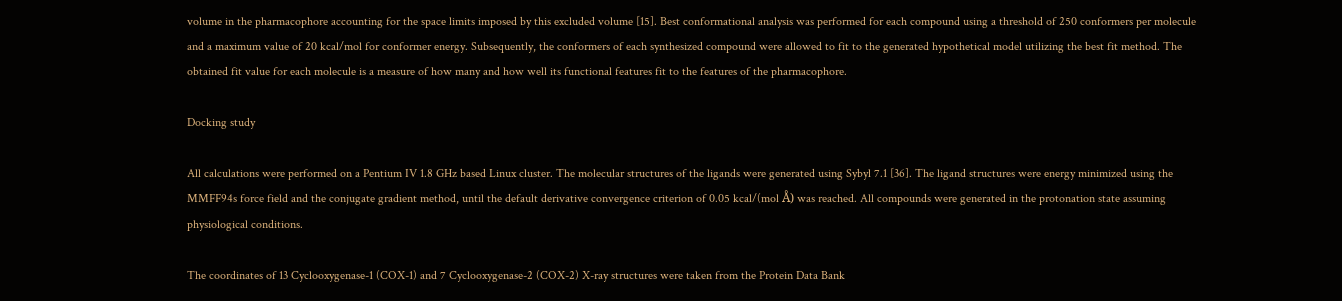volume in the pharmacophore accounting for the space limits imposed by this excluded volume [15]. Best conformational analysis was performed for each compound using a threshold of 250 conformers per molecule and a maximum value of 20 kcal/mol for conformer energy. Subsequently, the conformers of each synthesized compound were allowed to fit to the generated hypothetical model utilizing the best fit method. The obtained fit value for each molecule is a measure of how many and how well its functional features fit to the features of the pharmacophore.

Docking study

All calculations were performed on a Pentium IV 1.8 GHz based Linux cluster. The molecular structures of the ligands were generated using Sybyl 7.1 [36]. The ligand structures were energy minimized using the MMFF94s force field and the conjugate gradient method, until the default derivative convergence criterion of 0.05 kcal/(mol Å) was reached. All compounds were generated in the protonation state assuming physiological conditions.

The coordinates of 13 Cyclooxygenase-1 (COX-1) and 7 Cyclooxygenase-2 (COX-2) X-ray structures were taken from the Protein Data Bank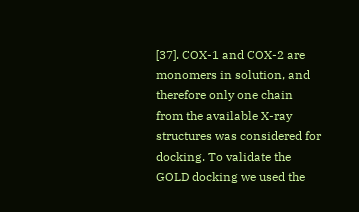[37]. COX-1 and COX-2 are monomers in solution, and therefore only one chain from the available X-ray structures was considered for docking. To validate the GOLD docking we used the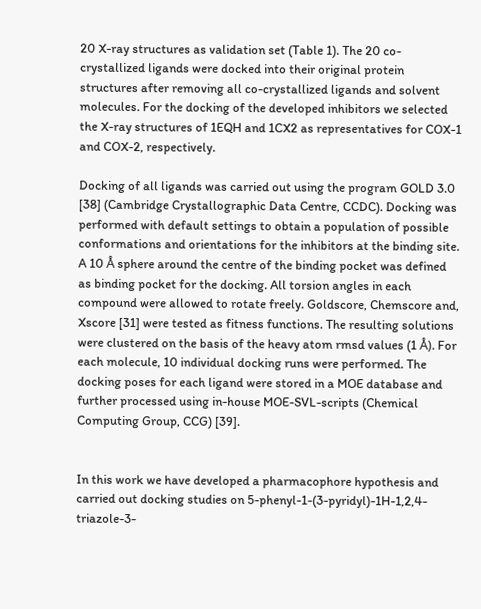20 X-ray structures as validation set (Table 1). The 20 co-crystallized ligands were docked into their original protein structures after removing all co-crystallized ligands and solvent molecules. For the docking of the developed inhibitors we selected the X-ray structures of 1EQH and 1CX2 as representatives for COX-1 and COX-2, respectively.

Docking of all ligands was carried out using the program GOLD 3.0 [38] (Cambridge Crystallographic Data Centre, CCDC). Docking was performed with default settings to obtain a population of possible conformations and orientations for the inhibitors at the binding site. A 10 Å sphere around the centre of the binding pocket was defined as binding pocket for the docking. All torsion angles in each compound were allowed to rotate freely. Goldscore, Chemscore and, Xscore [31] were tested as fitness functions. The resulting solutions were clustered on the basis of the heavy atom rmsd values (1 Å). For each molecule, 10 individual docking runs were performed. The docking poses for each ligand were stored in a MOE database and further processed using in-house MOE-SVL-scripts (Chemical Computing Group, CCG) [39].


In this work we have developed a pharmacophore hypothesis and carried out docking studies on 5-phenyl-1-(3-pyridyl)-1H-1,2,4-triazole-3-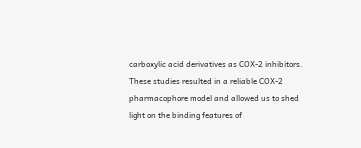carboxylic acid derivatives as COX-2 inhibitors. These studies resulted in a reliable COX-2 pharmacophore model and allowed us to shed light on the binding features of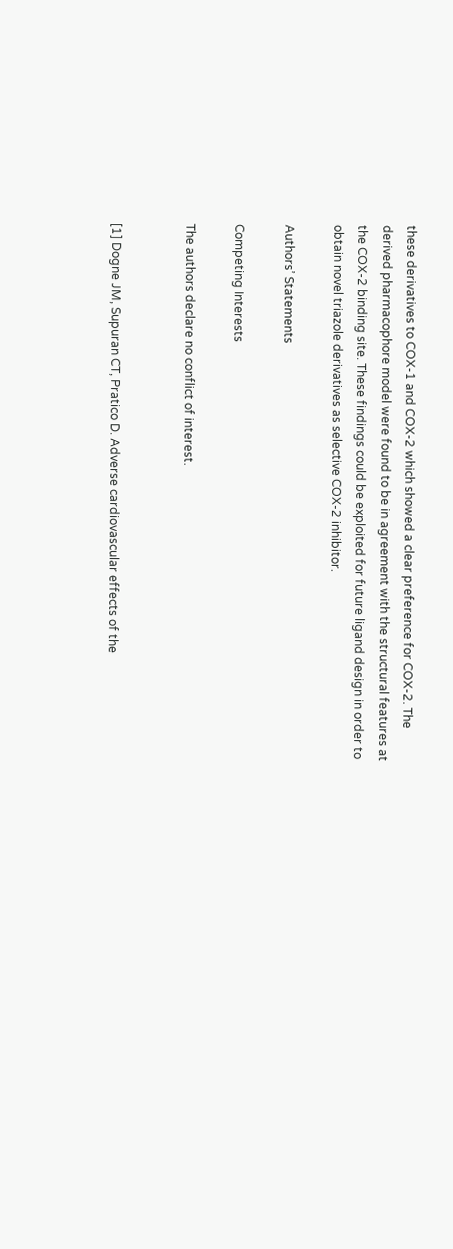these derivatives to COX-1 and COX-2 which showed a clear preference for COX-2. The derived pharmacophore model were found to be in agreement with the structural features at the COX-2 binding site. These findings could be exploited for future ligand design in order to obtain novel triazole derivatives as selective COX-2 inhibitor.

Authors’ Statements

Competing Interests

The authors declare no conflict of interest.


[1] Dogne JM, Supuran CT, Pratico D. Adverse cardiovascular effects of the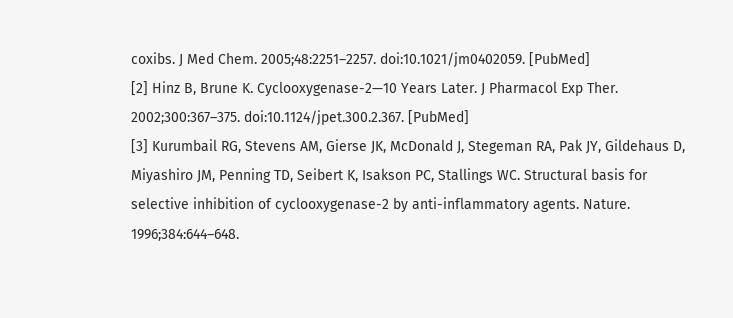coxibs. J Med Chem. 2005;48:2251–2257. doi:10.1021/jm0402059. [PubMed]
[2] Hinz B, Brune K. Cyclooxygenase-2—10 Years Later. J Pharmacol Exp Ther. 2002;300:367–375. doi:10.1124/jpet.300.2.367. [PubMed]
[3] Kurumbail RG, Stevens AM, Gierse JK, McDonald J, Stegeman RA, Pak JY, Gildehaus D, Miyashiro JM, Penning TD, Seibert K, Isakson PC, Stallings WC. Structural basis for selective inhibition of cyclooxygenase-2 by anti-inflammatory agents. Nature. 1996;384:644–648.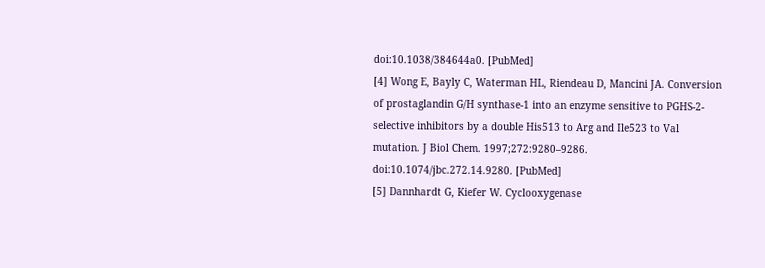doi:10.1038/384644a0. [PubMed]
[4] Wong E, Bayly C, Waterman HL, Riendeau D, Mancini JA. Conversion of prostaglandin G/H synthase-1 into an enzyme sensitive to PGHS-2-selective inhibitors by a double His513 to Arg and Ile523 to Val mutation. J Biol Chem. 1997;272:9280–9286. doi:10.1074/jbc.272.14.9280. [PubMed]
[5] Dannhardt G, Kiefer W. Cyclooxygenase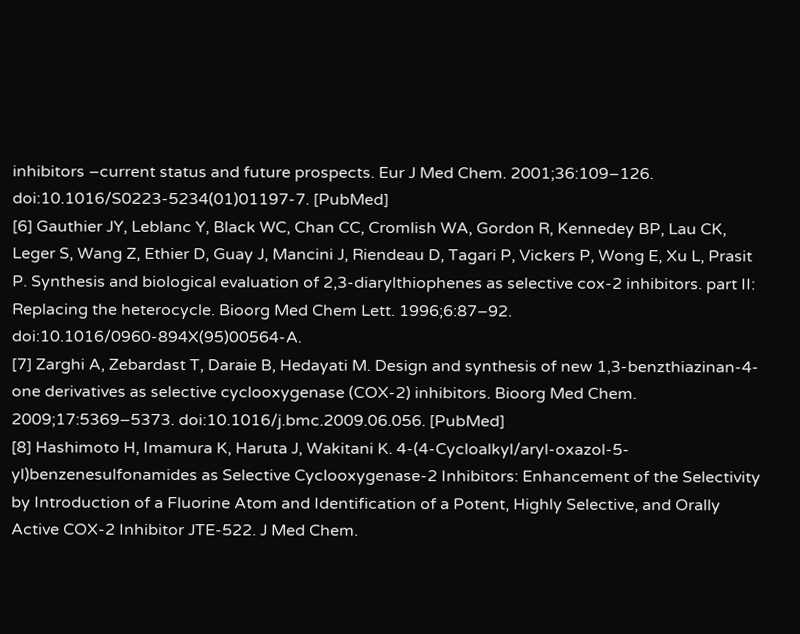inhibitors –current status and future prospects. Eur J Med Chem. 2001;36:109–126. doi:10.1016/S0223-5234(01)01197-7. [PubMed]
[6] Gauthier JY, Leblanc Y, Black WC, Chan CC, Cromlish WA, Gordon R, Kennedey BP, Lau CK, Leger S, Wang Z, Ethier D, Guay J, Mancini J, Riendeau D, Tagari P, Vickers P, Wong E, Xu L, Prasit P. Synthesis and biological evaluation of 2,3-diarylthiophenes as selective cox-2 inhibitors. part II: Replacing the heterocycle. Bioorg Med Chem Lett. 1996;6:87–92. doi:10.1016/0960-894X(95)00564-A.
[7] Zarghi A, Zebardast T, Daraie B, Hedayati M. Design and synthesis of new 1,3-benzthiazinan-4-one derivatives as selective cyclooxygenase (COX-2) inhibitors. Bioorg Med Chem. 2009;17:5369–5373. doi:10.1016/j.bmc.2009.06.056. [PubMed]
[8] Hashimoto H, Imamura K, Haruta J, Wakitani K. 4-(4-Cycloalkyl/aryl-oxazol-5-yl)benzenesulfonamides as Selective Cyclooxygenase-2 Inhibitors: Enhancement of the Selectivity by Introduction of a Fluorine Atom and Identification of a Potent, Highly Selective, and Orally Active COX-2 Inhibitor JTE-522. J Med Chem.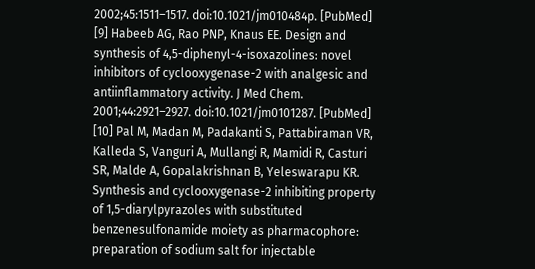2002;45:1511–1517. doi:10.1021/jm010484p. [PubMed]
[9] Habeeb AG, Rao PNP, Knaus EE. Design and synthesis of 4,5-diphenyl-4-isoxazolines: novel inhibitors of cyclooxygenase-2 with analgesic and antiinflammatory activity. J Med Chem. 2001;44:2921–2927. doi:10.1021/jm0101287. [PubMed]
[10] Pal M, Madan M, Padakanti S, Pattabiraman VR, Kalleda S, Vanguri A, Mullangi R, Mamidi R, Casturi SR, Malde A, Gopalakrishnan B, Yeleswarapu KR. Synthesis and cyclooxygenase-2 inhibiting property of 1,5-diarylpyrazoles with substituted benzenesulfonamide moiety as pharmacophore: preparation of sodium salt for injectable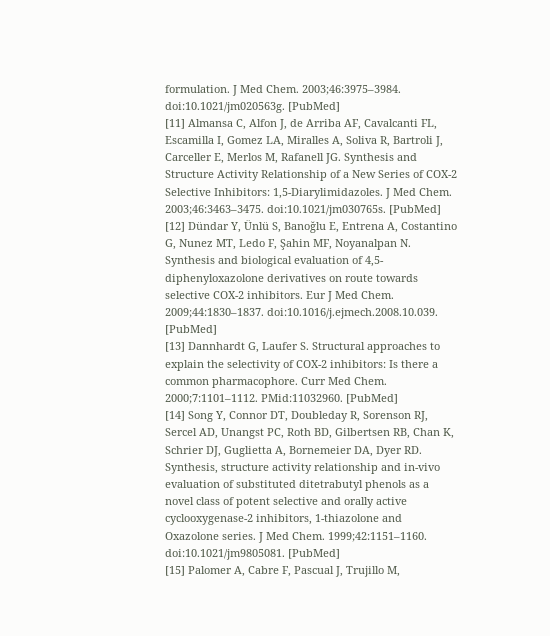formulation. J Med Chem. 2003;46:3975–3984. doi:10.1021/jm020563g. [PubMed]
[11] Almansa C, Alfon J, de Arriba AF, Cavalcanti FL, Escamilla I, Gomez LA, Miralles A, Soliva R, Bartroli J, Carceller E, Merlos M, Rafanell JG. Synthesis and Structure Activity Relationship of a New Series of COX-2 Selective Inhibitors: 1,5-Diarylimidazoles. J Med Chem. 2003;46:3463–3475. doi:10.1021/jm030765s. [PubMed]
[12] Dündar Y, Ünlü S, Banoğlu E, Entrena A, Costantino G, Nunez MT, Ledo F, Şahin MF, Noyanalpan N. Synthesis and biological evaluation of 4,5-diphenyloxazolone derivatives on route towards selective COX-2 inhibitors. Eur J Med Chem. 2009;44:1830–1837. doi:10.1016/j.ejmech.2008.10.039. [PubMed]
[13] Dannhardt G, Laufer S. Structural approaches to explain the selectivity of COX-2 inhibitors: Is there a common pharmacophore. Curr Med Chem. 2000;7:1101–1112. PMid:11032960. [PubMed]
[14] Song Y, Connor DT, Doubleday R, Sorenson RJ, Sercel AD, Unangst PC, Roth BD, Gilbertsen RB, Chan K, Schrier DJ, Guglietta A, Bornemeier DA, Dyer RD. Synthesis, structure activity relationship and in-vivo evaluation of substituted ditetrabutyl phenols as a novel class of potent selective and orally active cyclooxygenase-2 inhibitors, 1-thiazolone and Oxazolone series. J Med Chem. 1999;42:1151–1160. doi:10.1021/jm9805081. [PubMed]
[15] Palomer A, Cabre F, Pascual J, Trujillo M,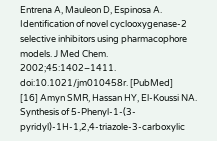Entrena A, Mauleon D, Espinosa A. Identification of novel cyclooxygenase-2 selective inhibitors using pharmacophore models. J Med Chem. 2002;45:1402–1411. doi:10.1021/jm010458r. [PubMed]
[16] Amyn SMR, Hassan HY, El-Koussi NA. Synthesis of 5-Phenyl-1-(3-pyridyl)-1H-1,2,4-triazole-3-carboxylic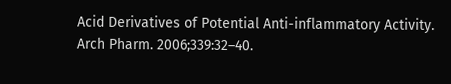Acid Derivatives of Potential Anti-inflammatory Activity. Arch Pharm. 2006;339:32–40.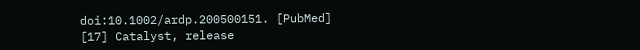doi:10.1002/ardp.200500151. [PubMed]
[17] Catalyst, release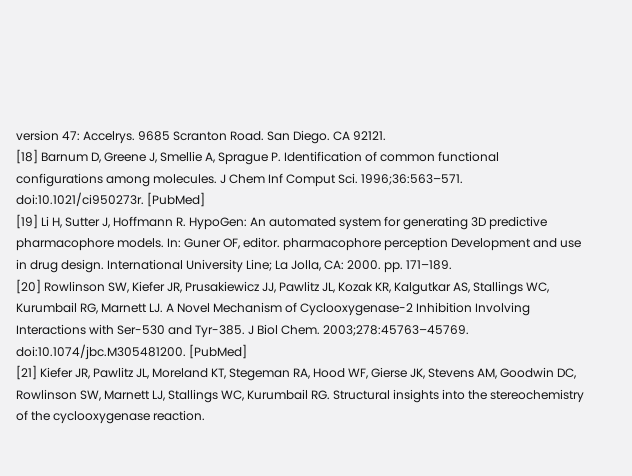version 47: Accelrys. 9685 Scranton Road. San Diego. CA 92121.
[18] Barnum D, Greene J, Smellie A, Sprague P. Identification of common functional configurations among molecules. J Chem Inf Comput Sci. 1996;36:563–571. doi:10.1021/ci950273r. [PubMed]
[19] Li H, Sutter J, Hoffmann R. HypoGen: An automated system for generating 3D predictive pharmacophore models. In: Guner OF, editor. pharmacophore perception Development and use in drug design. International University Line; La Jolla, CA: 2000. pp. 171–189.
[20] Rowlinson SW, Kiefer JR, Prusakiewicz JJ, Pawlitz JL, Kozak KR, Kalgutkar AS, Stallings WC, Kurumbail RG, Marnett LJ. A Novel Mechanism of Cyclooxygenase-2 Inhibition Involving Interactions with Ser-530 and Tyr-385. J Biol Chem. 2003;278:45763–45769. doi:10.1074/jbc.M305481200. [PubMed]
[21] Kiefer JR, Pawlitz JL, Moreland KT, Stegeman RA, Hood WF, Gierse JK, Stevens AM, Goodwin DC, Rowlinson SW, Marnett LJ, Stallings WC, Kurumbail RG. Structural insights into the stereochemistry of the cyclooxygenase reaction.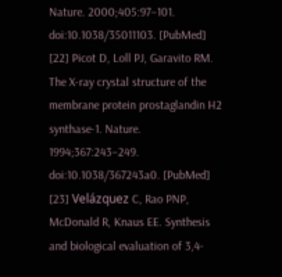Nature. 2000;405:97–101. doi:10.1038/35011103. [PubMed]
[22] Picot D, Loll PJ, Garavito RM. The X-ray crystal structure of the membrane protein prostaglandin H2 synthase-1. Nature. 1994;367:243–249. doi:10.1038/367243a0. [PubMed]
[23] Velázquez C, Rao PNP, McDonald R, Knaus EE. Synthesis and biological evaluation of 3,4-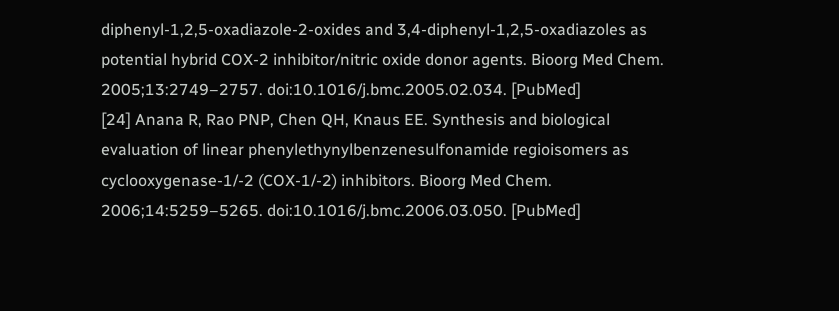diphenyl-1,2,5-oxadiazole-2-oxides and 3,4-diphenyl-1,2,5-oxadiazoles as potential hybrid COX-2 inhibitor/nitric oxide donor agents. Bioorg Med Chem. 2005;13:2749–2757. doi:10.1016/j.bmc.2005.02.034. [PubMed]
[24] Anana R, Rao PNP, Chen QH, Knaus EE. Synthesis and biological evaluation of linear phenylethynylbenzenesulfonamide regioisomers as cyclooxygenase-1/-2 (COX-1/-2) inhibitors. Bioorg Med Chem. 2006;14:5259–5265. doi:10.1016/j.bmc.2006.03.050. [PubMed]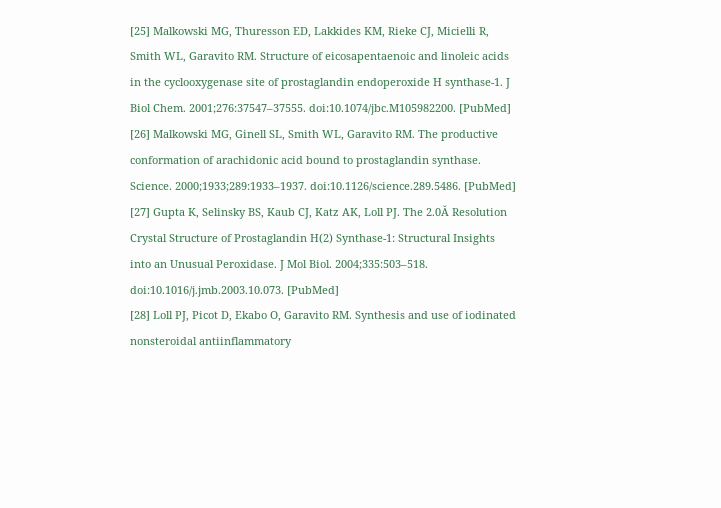[25] Malkowski MG, Thuresson ED, Lakkides KM, Rieke CJ, Micielli R, Smith WL, Garavito RM. Structure of eicosapentaenoic and linoleic acids in the cyclooxygenase site of prostaglandin endoperoxide H synthase-1. J Biol Chem. 2001;276:37547–37555. doi:10.1074/jbc.M105982200. [PubMed]
[26] Malkowski MG, Ginell SL, Smith WL, Garavito RM. The productive conformation of arachidonic acid bound to prostaglandin synthase. Science. 2000;1933;289:1933–1937. doi:10.1126/science.289.5486. [PubMed]
[27] Gupta K, Selinsky BS, Kaub CJ, Katz AK, Loll PJ. The 2.0Ă Resolution Crystal Structure of Prostaglandin H(2) Synthase-1: Structural Insights into an Unusual Peroxidase. J Mol Biol. 2004;335:503–518. doi:10.1016/j.jmb.2003.10.073. [PubMed]
[28] Loll PJ, Picot D, Ekabo O, Garavito RM. Synthesis and use of iodinated nonsteroidal antiinflammatory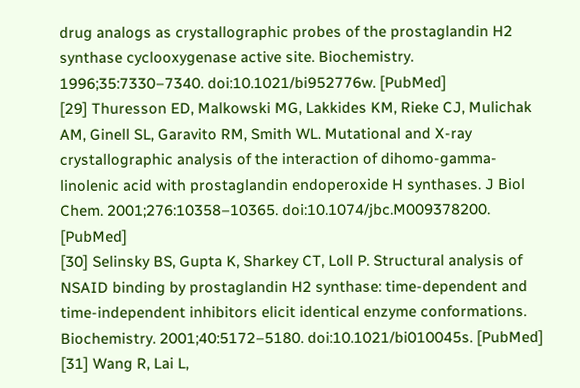drug analogs as crystallographic probes of the prostaglandin H2 synthase cyclooxygenase active site. Biochemistry. 1996;35:7330–7340. doi:10.1021/bi952776w. [PubMed]
[29] Thuresson ED, Malkowski MG, Lakkides KM, Rieke CJ, Mulichak AM, Ginell SL, Garavito RM, Smith WL. Mutational and X-ray crystallographic analysis of the interaction of dihomo-gamma-linolenic acid with prostaglandin endoperoxide H synthases. J Biol Chem. 2001;276:10358–10365. doi:10.1074/jbc.M009378200. [PubMed]
[30] Selinsky BS, Gupta K, Sharkey CT, Loll P. Structural analysis of NSAID binding by prostaglandin H2 synthase: time-dependent and time-independent inhibitors elicit identical enzyme conformations. Biochemistry. 2001;40:5172–5180. doi:10.1021/bi010045s. [PubMed]
[31] Wang R, Lai L,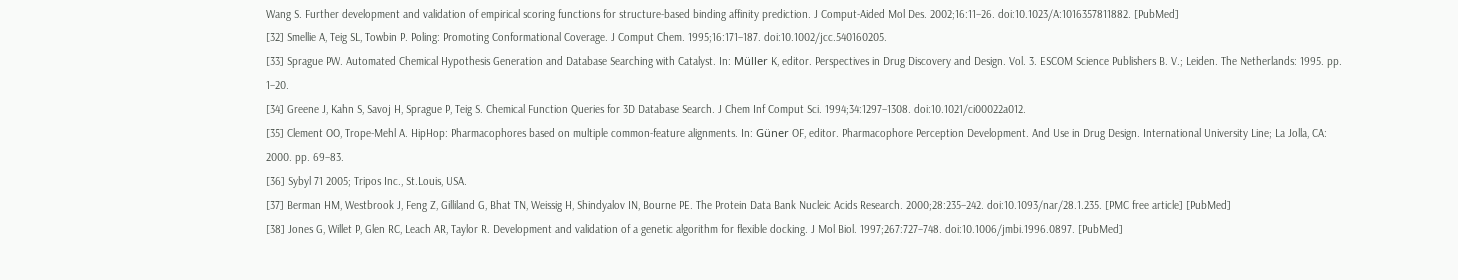Wang S. Further development and validation of empirical scoring functions for structure-based binding affinity prediction. J Comput-Aided Mol Des. 2002;16:11–26. doi:10.1023/A:1016357811882. [PubMed]
[32] Smellie A, Teig SL, Towbin P. Poling: Promoting Conformational Coverage. J Comput Chem. 1995;16:171–187. doi:10.1002/jcc.540160205.
[33] Sprague PW. Automated Chemical Hypothesis Generation and Database Searching with Catalyst. In: Müller K, editor. Perspectives in Drug Discovery and Design. Vol. 3. ESCOM Science Publishers B. V.; Leiden. The Netherlands: 1995. pp. 1–20.
[34] Greene J, Kahn S, Savoj H, Sprague P, Teig S. Chemical Function Queries for 3D Database Search. J Chem Inf Comput Sci. 1994;34:1297–1308. doi:10.1021/ci00022a012.
[35] Clement OO, Trope-Mehl A. HipHop: Pharmacophores based on multiple common-feature alignments. In: Güner OF, editor. Pharmacophore Perception Development. And Use in Drug Design. International University Line; La Jolla, CA: 2000. pp. 69–83.
[36] Sybyl 71 2005; Tripos Inc., St.Louis, USA.
[37] Berman HM, Westbrook J, Feng Z, Gilliland G, Bhat TN, Weissig H, Shindyalov IN, Bourne PE. The Protein Data Bank Nucleic Acids Research. 2000;28:235–242. doi:10.1093/nar/28.1.235. [PMC free article] [PubMed]
[38] Jones G, Willet P, Glen RC, Leach AR, Taylor R. Development and validation of a genetic algorithm for flexible docking. J Mol Biol. 1997;267:727–748. doi:10.1006/jmbi.1996.0897. [PubMed]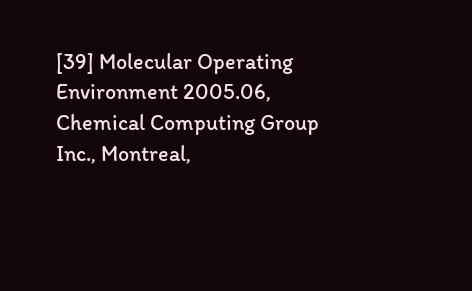[39] Molecular Operating Environment 2005.06, Chemical Computing Group Inc., Montreal,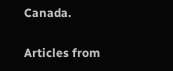Canada.

Articles from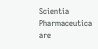Scientia Pharmaceutica are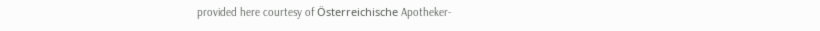provided here courtesy of Österreichische Apotheker-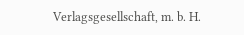Verlagsgesellschaft, m. b. H.